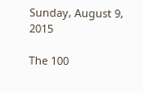Sunday, August 9, 2015

The 100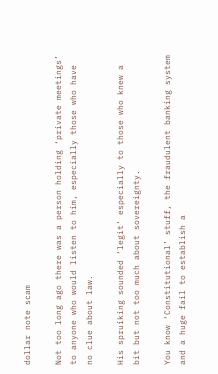dollar note scam

Not too long ago there was a person holding ‘private meetings’ to anyone who would listen to him, especially those who have no clue about law.

His spruiking sounded ‘legit’ especially to those who knew a bit but not too much about sovereignty.

You know ‘Constitutional’ stuff, the fraudulent banking system and a huge fail to establish a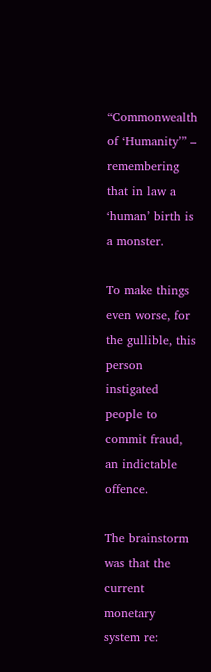“Commonwealth of ‘Humanity’” – remembering that in law a ‘human’ birth is a monster.

To make things even worse, for the gullible, this person instigated people to commit fraud, an indictable offence.

The brainstorm was that the current monetary system re: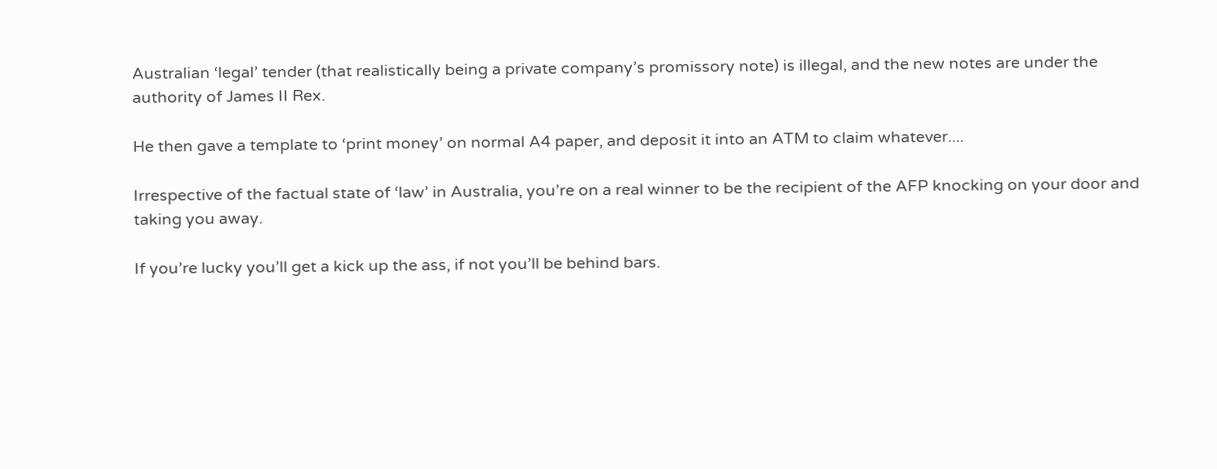Australian ‘legal’ tender (that realistically being a private company’s promissory note) is illegal, and the new notes are under the authority of James II Rex.

He then gave a template to ‘print money’ on normal A4 paper, and deposit it into an ATM to claim whatever....

Irrespective of the factual state of ‘law’ in Australia, you’re on a real winner to be the recipient of the AFP knocking on your door and taking you away.

If you’re lucky you’ll get a kick up the ass, if not you’ll be behind bars.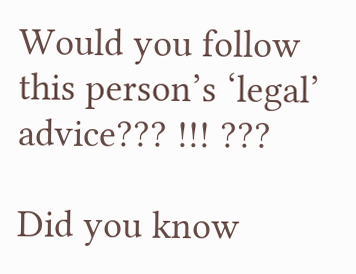Would you follow this person’s ‘legal’ advice??? !!! ???

Did you know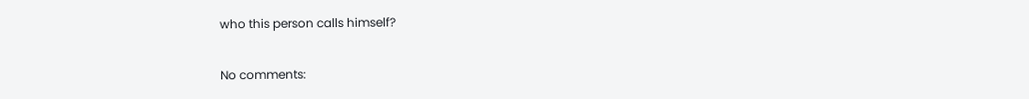who this person calls himself?

No comments: